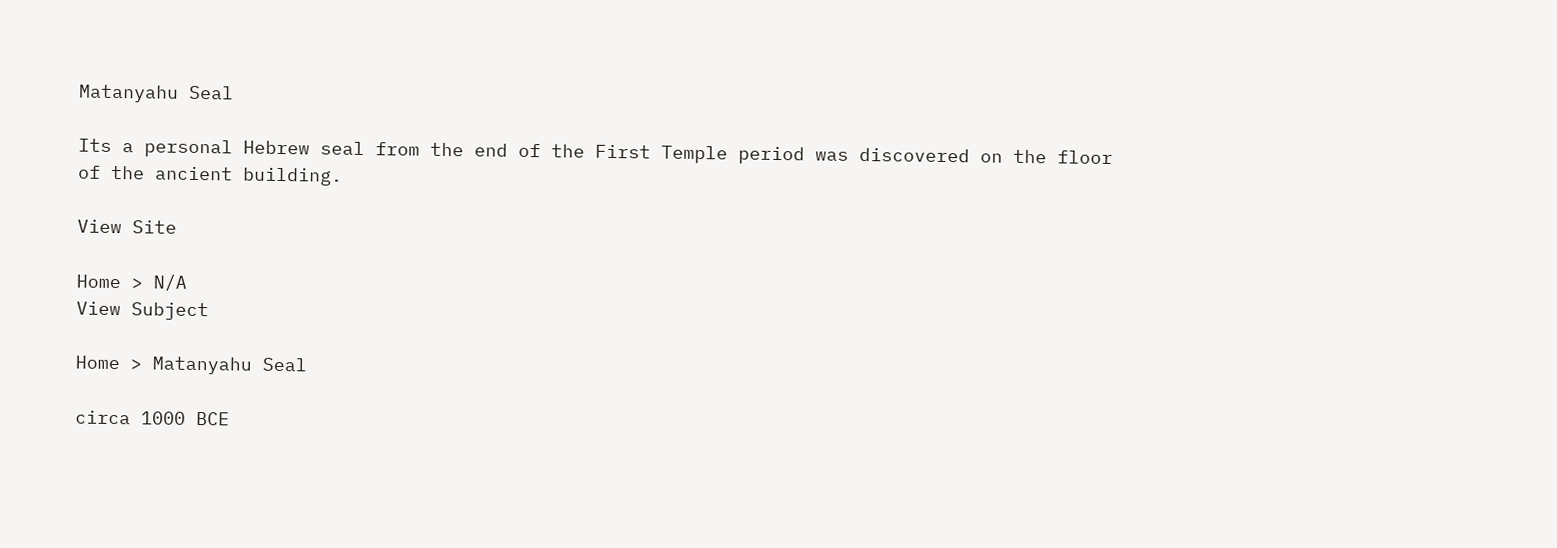Matanyahu Seal

Its a personal Hebrew seal from the end of the First Temple period was discovered on the floor of the ancient building.

View Site

Home > N/A
View Subject

Home > Matanyahu Seal

circa 1000 BCE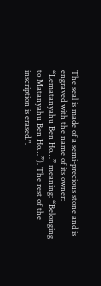The seal is made of a semi-precious stone and is engraved with the name of its owner: “Lematanyahu Ben Ho…” meaning: “Belonging to Matanyahu Ben Ho…”). The rest of the inscription is erased.".